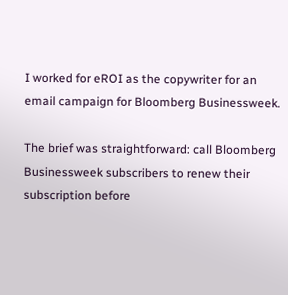I worked for eROI as the copywriter for an email campaign for Bloomberg Businessweek.

The brief was straightforward: call Bloomberg Businessweek subscribers to renew their subscription before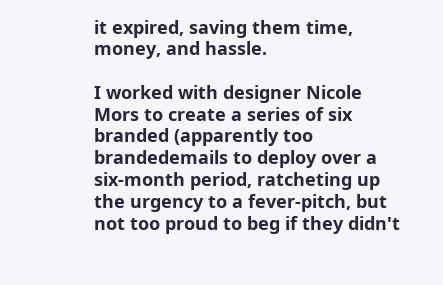it expired, saving them time, money, and hassle.

I worked with designer Nicole Mors to create a series of six branded (apparently too brandedemails to deploy over a six-month period, ratcheting up the urgency to a fever-pitch, but not too proud to beg if they didn't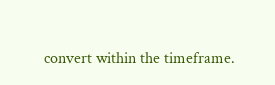convert within the timeframe.